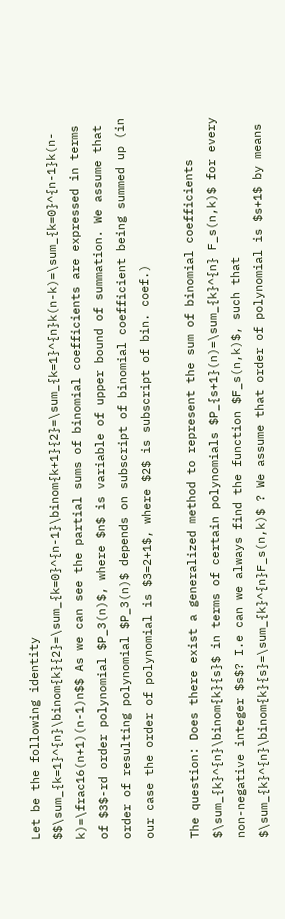Let be the following identity $$\sum_{k=1}^{n}\binom{k}{2}=\sum_{k=0}^{n-1}\binom{k+1}{2}=\sum_{k=1}^{n}k(n-k)=\sum_{k=0}^{n-1}k(n-k)=\frac16(n+1)(n-1)n$$ As we can see the partial sums of binomial coefficients are expressed in terms of $3$-rd order polynomial $P_3(n)$, where $n$ is variable of upper bound of summation. We assume that order of resulting polynomial $P_3(n)$ depends on subscript of binomial coefficient being summed up (in our case the order of polynomial is $3=2+1$, where $2$ is subscript of bin. coef.)

The question: Does there exist a generalized method to represent the sum of binomial coefficients $\sum_{k}^{n}\binom{k}{s}$ in terms of certain polynomials $P_{s+1}(n)=\sum_{k}^{n} F_s(n,k)$ for every non-negative integer $s$? I.e can we always find the function $F_s(n,k)$, such that $\sum_{k}^{n}\binom{k}{s}=\sum_{k}^{n}F_s(n,k)$ ? We assume that order of polynomial is $s+1$ by means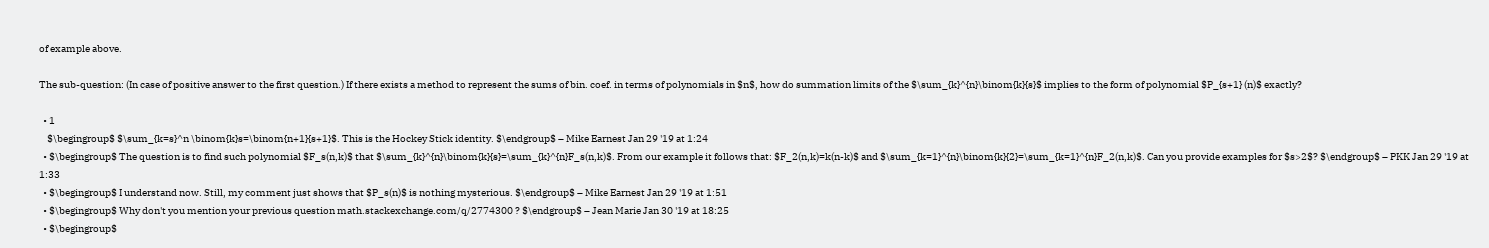of example above.

The sub-question: (In case of positive answer to the first question.) If there exists a method to represent the sums of bin. coef. in terms of polynomials in $n$, how do summation limits of the $\sum_{k}^{n}\binom{k}{s}$ implies to the form of polynomial $P_{s+1} (n)$ exactly?

  • 1
    $\begingroup$ $\sum_{k=s}^n \binom{k}s=\binom{n+1}{s+1}$. This is the Hockey Stick identity. $\endgroup$ – Mike Earnest Jan 29 '19 at 1:24
  • $\begingroup$ The question is to find such polynomial $F_s(n,k)$ that $\sum_{k}^{n}\binom{k}{s}=\sum_{k}^{n}F_s(n,k)$. From our example it follows that: $F_2(n,k)=k(n-k)$ and $\sum_{k=1}^{n}\binom{k}{2}=\sum_{k=1}^{n}F_2(n,k)$. Can you provide examples for $s>2$? $\endgroup$ – PKK Jan 29 '19 at 1:33
  • $\begingroup$ I understand now. Still, my comment just shows that $P_s(n)$ is nothing mysterious. $\endgroup$ – Mike Earnest Jan 29 '19 at 1:51
  • $\begingroup$ Why don't you mention your previous question math.stackexchange.com/q/2774300 ? $\endgroup$ – Jean Marie Jan 30 '19 at 18:25
  • $\begingroup$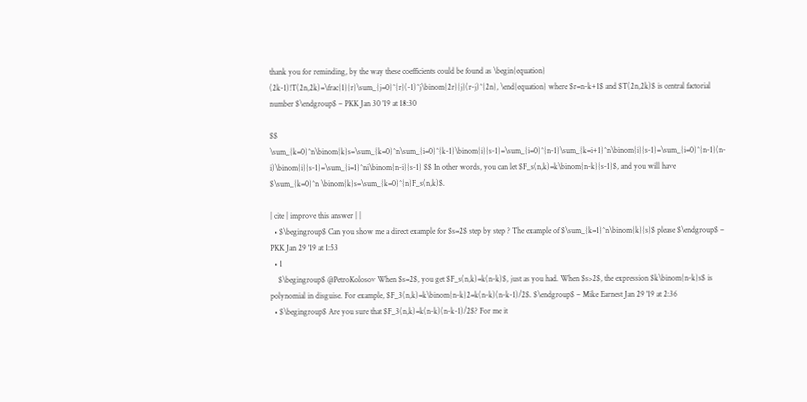thank you for reminding, by the way these coefficients could be found as \begin{equation} (2k-1)!T(2n,2k)=\frac{1}{r}\sum_{j=0}^{r}(-1)^j\binom{2r}{j}(r-j)^{2n}, \end{equation} where $r=n-k+1$ and $T(2n,2k)$ is central factorial number $\endgroup$ – PKK Jan 30 '19 at 18:30

$$ \sum_{k=0}^n\binom{k}s=\sum_{k=0}^n\sum_{i=0}^{k-1}\binom{i}{s-1}=\sum_{i=0}^{n-1}\sum_{k=i+1}^n\binom{i}{s-1}=\sum_{i=0}^{n-1}(n-i)\binom{i}{s-1}=\sum_{i=1}^ni\binom{n-i}{s-1} $$ In other words, you can let $F_s(n,k)=k\binom{n-k}{s-1}$, and you will have $\sum_{k=0}^n \binom{k}s=\sum_{k=0}^{n}F_s(n,k)$.

| cite | improve this answer | |
  • $\begingroup$ Can you show me a direct example for $s=2$ step by step ? The example of $\sum_{k=1}^n\binom{k}{s}$ please $\endgroup$ – PKK Jan 29 '19 at 1:53
  • 1
    $\begingroup$ @PetroKolosov When $s=2$, you get $F_s(n,k)=k(n-k)$, just as you had. When $s>2$, the expression $k\binom{n-k}s$ is polynomial in disguise. For example, $F_3(n,k)=k\binom{n-k}2=k(n-k)(n-k-1)/2$. $\endgroup$ – Mike Earnest Jan 29 '19 at 2:36
  • $\begingroup$ Are you sure that $F_3(n,k)=k(n-k)(n-k-1)/2$? For me it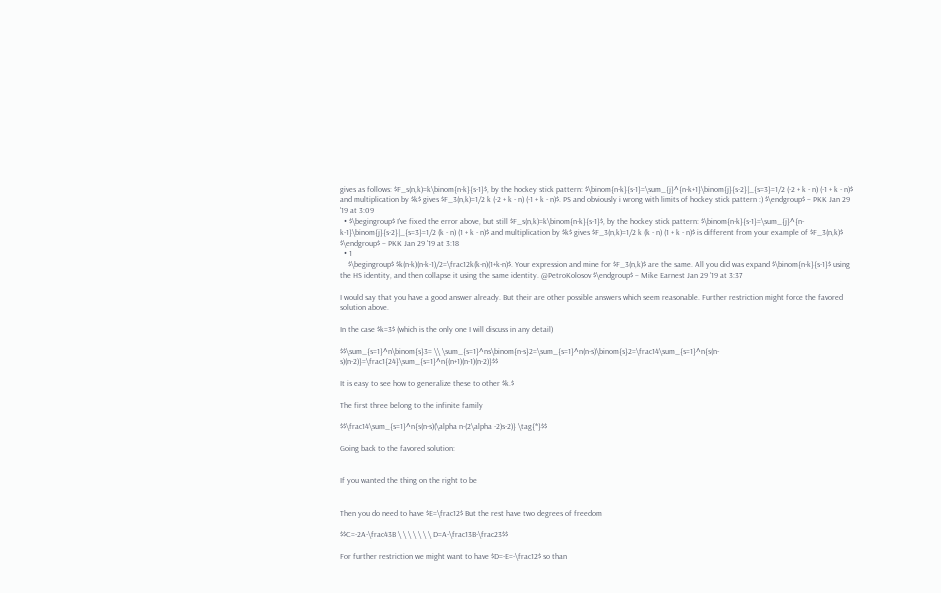gives as follows: $F_s(n,k)=k\binom{n-k}{s-1}$, by the hockey stick pattern: $\binom{n-k}{s-1}=\sum_{j}^{n-k+1}\binom{j}{s-2}|_{s=3}=1/2 (-2 + k - n) (-1 + k - n)$ and multiplication by $k$ gives $F_3(n,k)=1/2 k (-2 + k - n) (-1 + k - n)$. PS and obviously i wrong with limits of hockey stick pattern :) $\endgroup$ – PKK Jan 29 '19 at 3:09
  • $\begingroup$ I've fixed the error above, but still $F_s(n,k)=k\binom{n-k}{s-1}$, by the hockey stick pattern: $\binom{n-k}{s-1}=\sum_{j}^{n-k-1}\binom{j}{s-2}|_{s=3}=1/2 (k - n) (1 + k - n)$ and multiplication by $k$ gives $F_3(n,k)=1/2 k (k - n) (1 + k - n)$ is different from your example of $F_3(n,k)$ $\endgroup$ – PKK Jan 29 '19 at 3:18
  • 1
    $\begingroup$ $k(n-k)(n-k-1)/2=\frac12k(k-n)(1+k-n)$. Your expression and mine for $F_3(n,k)$ are the same. All you did was expand $\binom{n-k}{s-1}$ using the HS identity, and then collapse it using the same identity. @PetroKolosov $\endgroup$ – Mike Earnest Jan 29 '19 at 3:37

I would say that you have a good answer already. But their are other possible answers which seem reasonable. Further restriction might force the favored solution above.

In the case $k=3$ (which is the only one I will discuss in any detail)

$$\sum_{s=1}^n\binom{s}3= \\ \sum_{s=1}^ns\binom{n-s}2=\sum_{s=1}^n(n-s)\binom{s}2=\frac14\sum_{s=1}^n{s(n-s)(n-2)}=\frac1{24}\sum_{s=1}^n{(n+1)(n-1)(n-2)}$$

It is easy to see how to generalize these to other $k.$

The first three belong to the infinite family

$$\frac14\sum_{s=1}^n{s(n-s)(\alpha n-(2\alpha -2)s-2)} \tag{*}$$

Going back to the favored solution:


If you wanted the thing on the right to be


Then you do need to have $E=\frac12$ But the rest have two degrees of freedom

$$C=-2A-\frac43B \ \ \ \ \ \ \ D=A-\frac13B-\frac23$$

For further restriction we might want to have $D=-E=-\frac12$ so than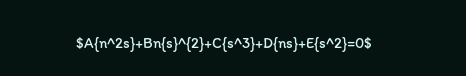$A{n^2s}+Bn{s}^{2}+C{s^3}+D{ns}+E{s^2}=0$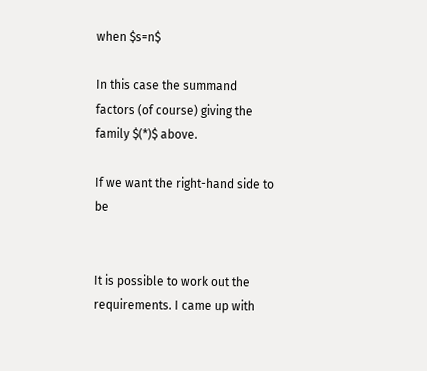when $s=n$

In this case the summand factors (of course) giving the family $(*)$ above.

If we want the right-hand side to be


It is possible to work out the requirements. I came up with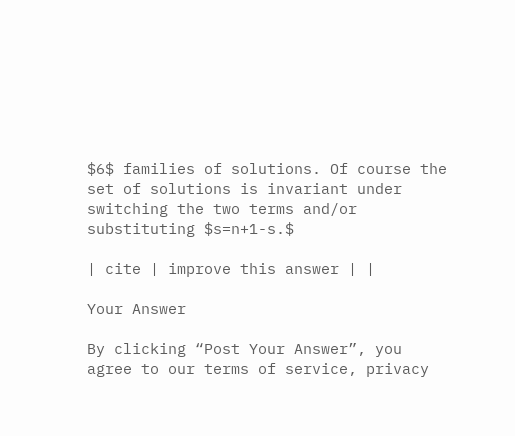$6$ families of solutions. Of course the set of solutions is invariant under switching the two terms and/or substituting $s=n+1-s.$

| cite | improve this answer | |

Your Answer

By clicking “Post Your Answer”, you agree to our terms of service, privacy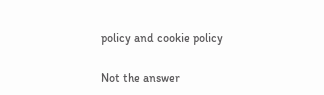policy and cookie policy

Not the answer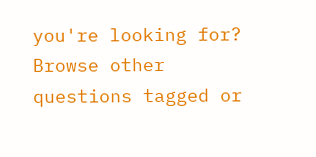you're looking for? Browse other questions tagged or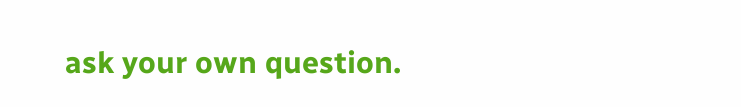ask your own question.